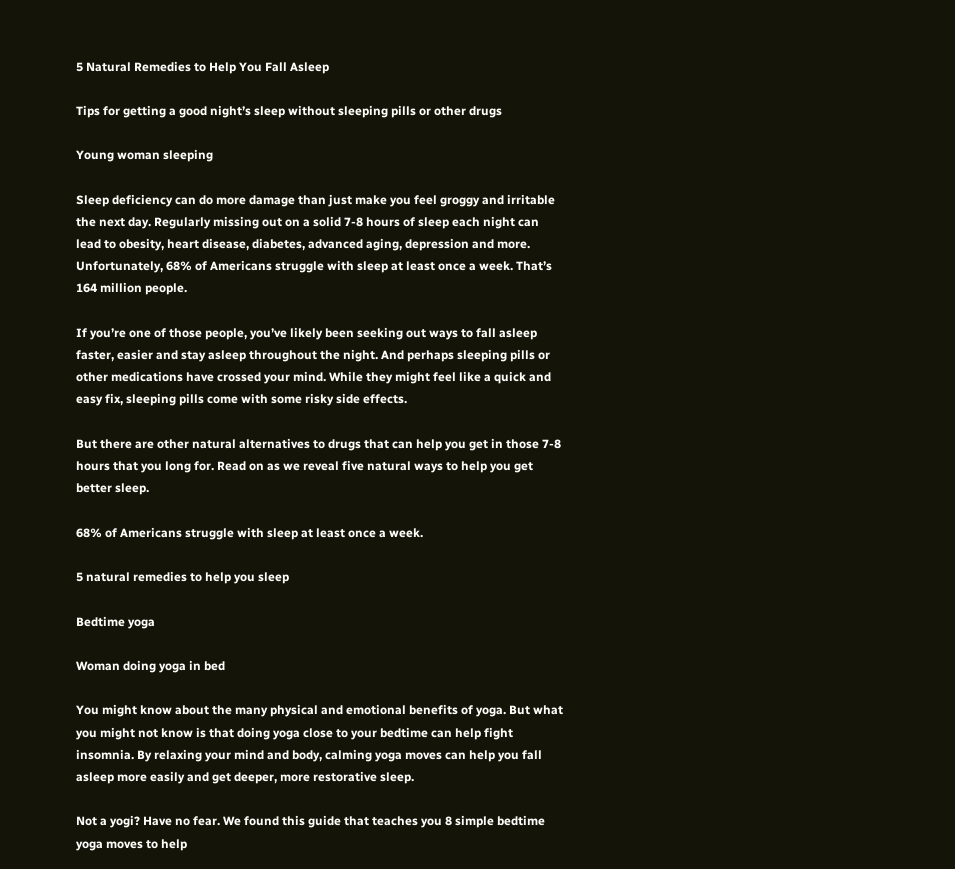5 Natural Remedies to Help You Fall Asleep

Tips for getting a good night’s sleep without sleeping pills or other drugs

Young woman sleeping

Sleep deficiency can do more damage than just make you feel groggy and irritable the next day. Regularly missing out on a solid 7-8 hours of sleep each night can lead to obesity, heart disease, diabetes, advanced aging, depression and more. Unfortunately, 68% of Americans struggle with sleep at least once a week. That’s 164 million people.

If you’re one of those people, you’ve likely been seeking out ways to fall asleep faster, easier and stay asleep throughout the night. And perhaps sleeping pills or other medications have crossed your mind. While they might feel like a quick and easy fix, sleeping pills come with some risky side effects.

But there are other natural alternatives to drugs that can help you get in those 7-8 hours that you long for. Read on as we reveal five natural ways to help you get better sleep.

68% of Americans struggle with sleep at least once a week.

5 natural remedies to help you sleep

Bedtime yoga

Woman doing yoga in bed

You might know about the many physical and emotional benefits of yoga. But what you might not know is that doing yoga close to your bedtime can help fight insomnia. By relaxing your mind and body, calming yoga moves can help you fall asleep more easily and get deeper, more restorative sleep.

Not a yogi? Have no fear. We found this guide that teaches you 8 simple bedtime yoga moves to help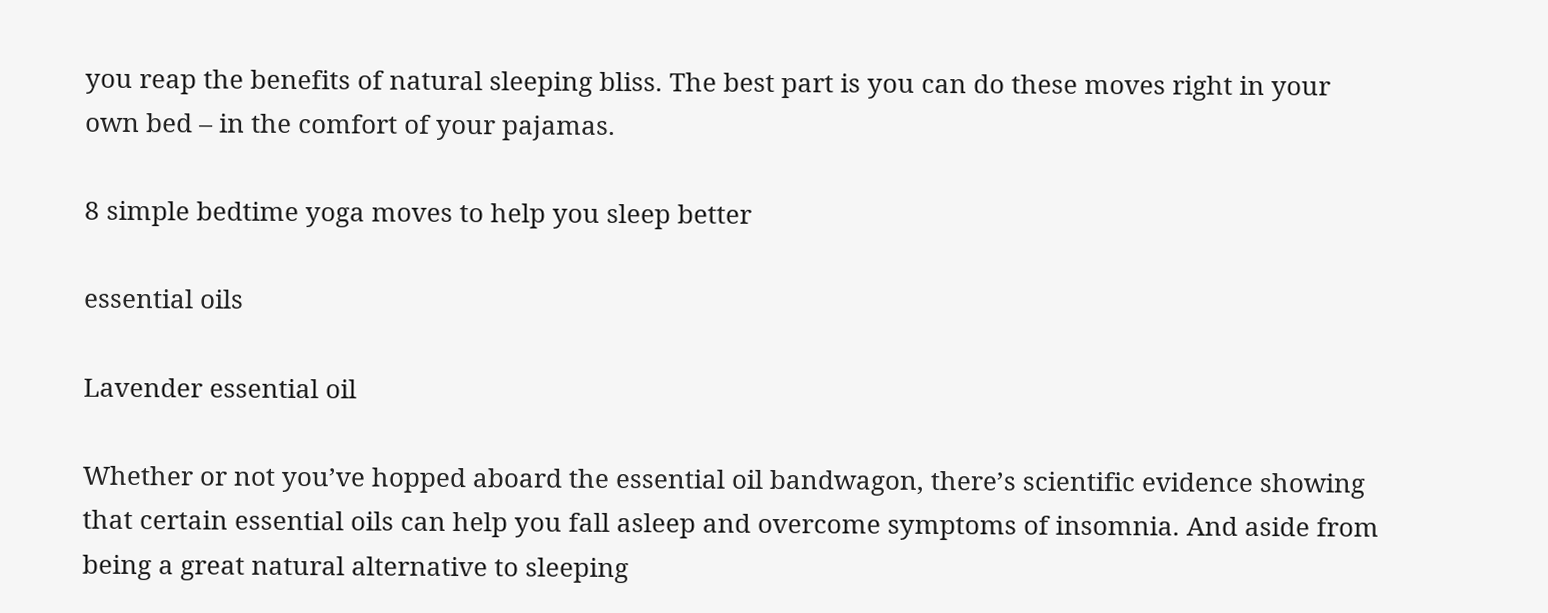you reap the benefits of natural sleeping bliss. The best part is you can do these moves right in your own bed – in the comfort of your pajamas.

8 simple bedtime yoga moves to help you sleep better

essential oils

Lavender essential oil

Whether or not you’ve hopped aboard the essential oil bandwagon, there’s scientific evidence showing that certain essential oils can help you fall asleep and overcome symptoms of insomnia. And aside from being a great natural alternative to sleeping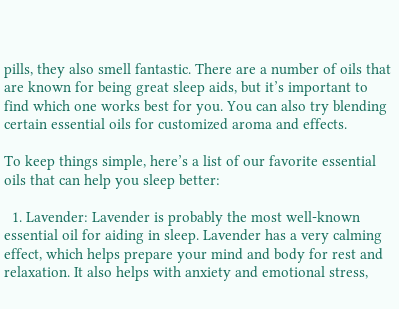pills, they also smell fantastic. There are a number of oils that are known for being great sleep aids, but it’s important to find which one works best for you. You can also try blending certain essential oils for customized aroma and effects.

To keep things simple, here’s a list of our favorite essential oils that can help you sleep better:

  1. Lavender: Lavender is probably the most well-known essential oil for aiding in sleep. Lavender has a very calming effect, which helps prepare your mind and body for rest and relaxation. It also helps with anxiety and emotional stress,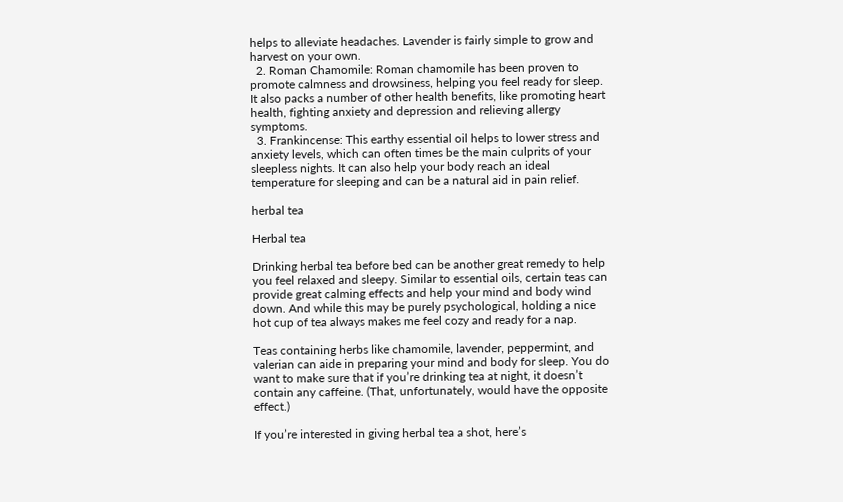helps to alleviate headaches. Lavender is fairly simple to grow and harvest on your own.
  2. Roman Chamomile: Roman chamomile has been proven to promote calmness and drowsiness, helping you feel ready for sleep. It also packs a number of other health benefits, like promoting heart health, fighting anxiety and depression and relieving allergy symptoms.
  3. Frankincense: This earthy essential oil helps to lower stress and anxiety levels, which can often times be the main culprits of your sleepless nights. It can also help your body reach an ideal temperature for sleeping and can be a natural aid in pain relief.

herbal tea

Herbal tea

Drinking herbal tea before bed can be another great remedy to help you feel relaxed and sleepy. Similar to essential oils, certain teas can provide great calming effects and help your mind and body wind down. And while this may be purely psychological, holding a nice hot cup of tea always makes me feel cozy and ready for a nap.

Teas containing herbs like chamomile, lavender, peppermint, and valerian can aide in preparing your mind and body for sleep. You do want to make sure that if you’re drinking tea at night, it doesn’t contain any caffeine. (That, unfortunately, would have the opposite effect.)

If you’re interested in giving herbal tea a shot, here’s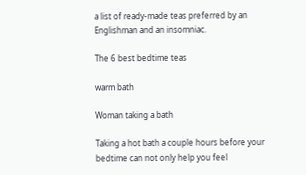a list of ready-made teas preferred by an Englishman and an insomniac.

The 6 best bedtime teas

warm bath

Woman taking a bath

Taking a hot bath a couple hours before your bedtime can not only help you feel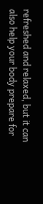refreshed and relaxed, but it can also help your body prepare for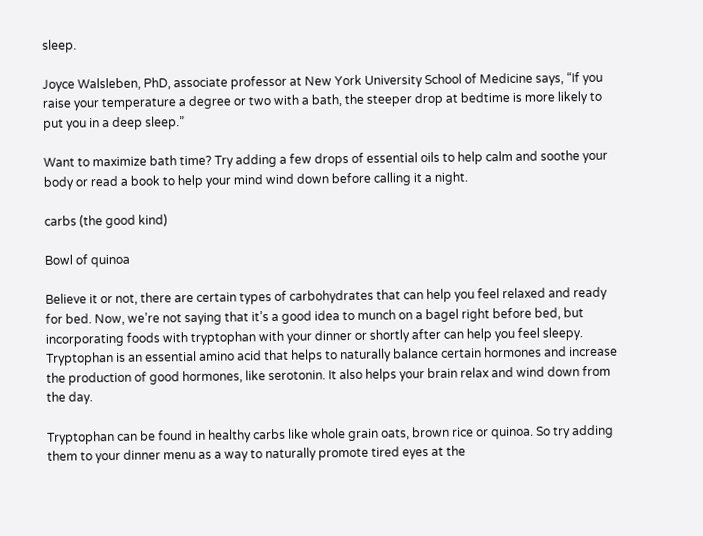sleep.

Joyce Walsleben, PhD, associate professor at New York University School of Medicine says, “If you raise your temperature a degree or two with a bath, the steeper drop at bedtime is more likely to put you in a deep sleep.”

Want to maximize bath time? Try adding a few drops of essential oils to help calm and soothe your body or read a book to help your mind wind down before calling it a night.

carbs (the good kind)

Bowl of quinoa

Believe it or not, there are certain types of carbohydrates that can help you feel relaxed and ready for bed. Now, we’re not saying that it’s a good idea to munch on a bagel right before bed, but incorporating foods with tryptophan with your dinner or shortly after can help you feel sleepy. Tryptophan is an essential amino acid that helps to naturally balance certain hormones and increase the production of good hormones, like serotonin. It also helps your brain relax and wind down from the day.

Tryptophan can be found in healthy carbs like whole grain oats, brown rice or quinoa. So try adding them to your dinner menu as a way to naturally promote tired eyes at the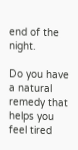end of the night.

Do you have a natural remedy that helps you feel tired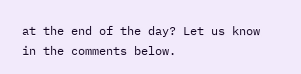at the end of the day? Let us know in the comments below.